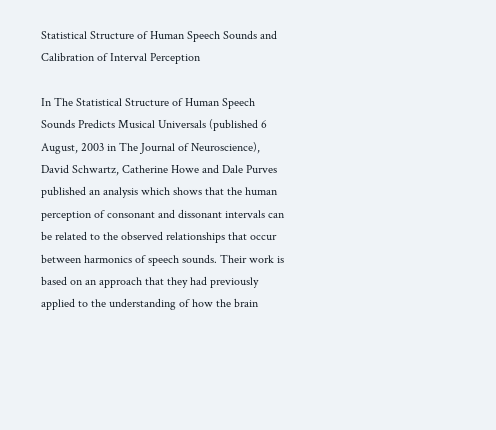Statistical Structure of Human Speech Sounds and Calibration of Interval Perception

In The Statistical Structure of Human Speech Sounds Predicts Musical Universals (published 6 August, 2003 in The Journal of Neuroscience), David Schwartz, Catherine Howe and Dale Purves published an analysis which shows that the human perception of consonant and dissonant intervals can be related to the observed relationships that occur between harmonics of speech sounds. Their work is based on an approach that they had previously applied to the understanding of how the brain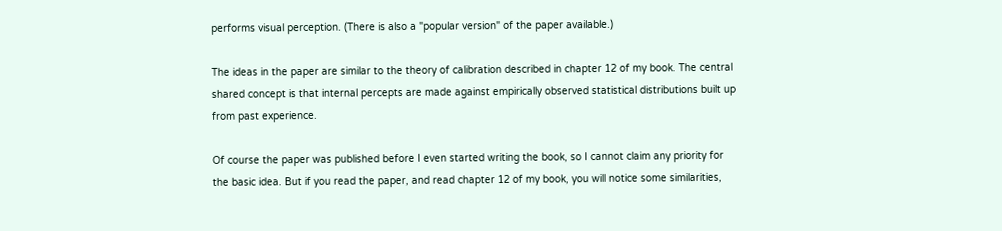performs visual perception. (There is also a "popular version" of the paper available.)

The ideas in the paper are similar to the theory of calibration described in chapter 12 of my book. The central shared concept is that internal percepts are made against empirically observed statistical distributions built up from past experience.

Of course the paper was published before I even started writing the book, so I cannot claim any priority for the basic idea. But if you read the paper, and read chapter 12 of my book, you will notice some similarities,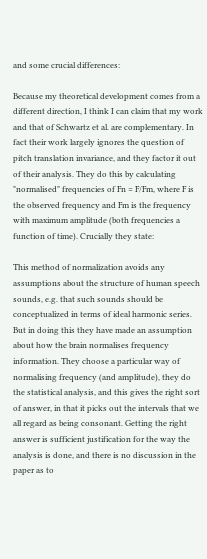and some crucial differences:

Because my theoretical development comes from a different direction, I think I can claim that my work and that of Schwartz et al. are complementary. In fact their work largely ignores the question of pitch translation invariance, and they factor it out of their analysis. They do this by calculating "normalised" frequencies of Fn = F/Fm, where F is the observed frequency and Fm is the frequency with maximum amplitude (both frequencies a function of time). Crucially they state:

This method of normalization avoids any assumptions about the structure of human speech sounds, e.g. that such sounds should be conceptualized in terms of ideal harmonic series.
But in doing this they have made an assumption about how the brain normalises frequency information. They choose a particular way of normalising frequency (and amplitude), they do the statistical analysis, and this gives the right sort of answer, in that it picks out the intervals that we all regard as being consonant. Getting the right answer is sufficient justification for the way the analysis is done, and there is no discussion in the paper as to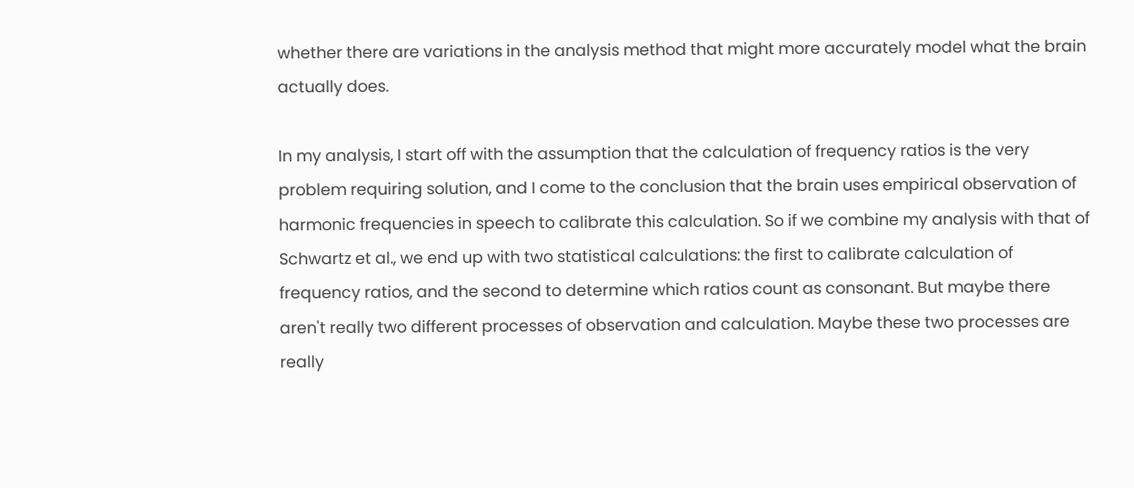whether there are variations in the analysis method that might more accurately model what the brain actually does.

In my analysis, I start off with the assumption that the calculation of frequency ratios is the very problem requiring solution, and I come to the conclusion that the brain uses empirical observation of harmonic frequencies in speech to calibrate this calculation. So if we combine my analysis with that of Schwartz et al., we end up with two statistical calculations: the first to calibrate calculation of frequency ratios, and the second to determine which ratios count as consonant. But maybe there aren't really two different processes of observation and calculation. Maybe these two processes are really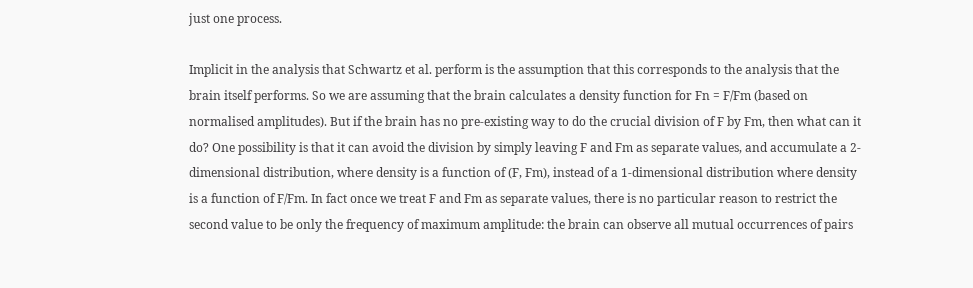just one process.

Implicit in the analysis that Schwartz et al. perform is the assumption that this corresponds to the analysis that the brain itself performs. So we are assuming that the brain calculates a density function for Fn = F/Fm (based on normalised amplitudes). But if the brain has no pre-existing way to do the crucial division of F by Fm, then what can it do? One possibility is that it can avoid the division by simply leaving F and Fm as separate values, and accumulate a 2-dimensional distribution, where density is a function of (F, Fm), instead of a 1-dimensional distribution where density is a function of F/Fm. In fact once we treat F and Fm as separate values, there is no particular reason to restrict the second value to be only the frequency of maximum amplitude: the brain can observe all mutual occurrences of pairs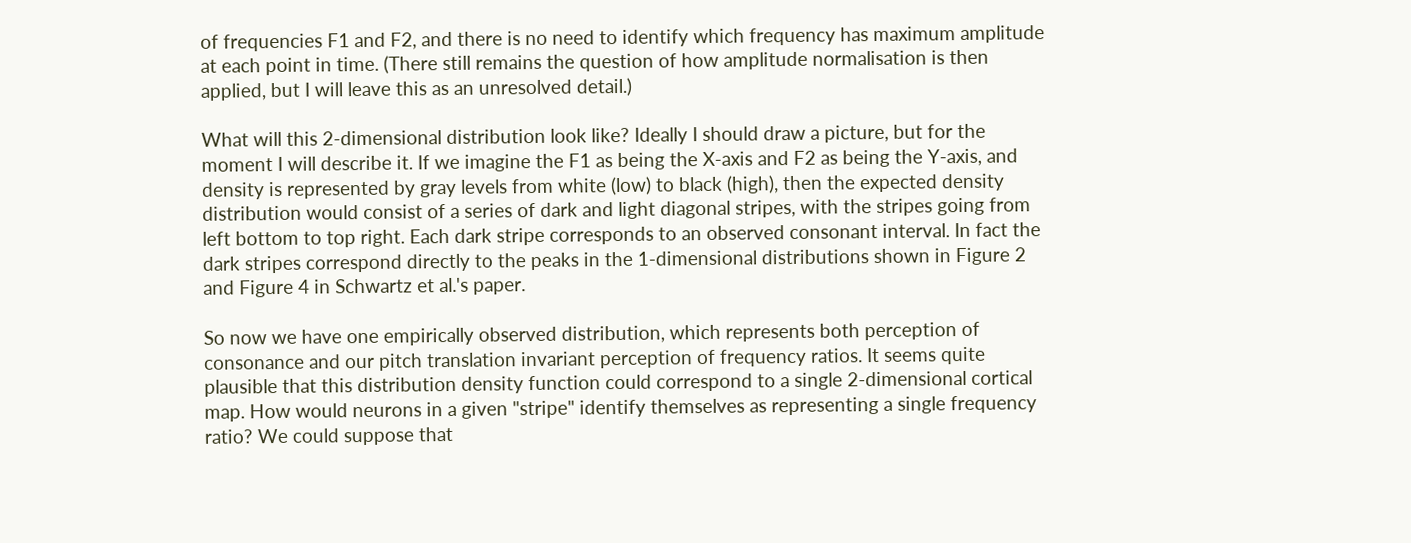of frequencies F1 and F2, and there is no need to identify which frequency has maximum amplitude at each point in time. (There still remains the question of how amplitude normalisation is then applied, but I will leave this as an unresolved detail.)

What will this 2-dimensional distribution look like? Ideally I should draw a picture, but for the moment I will describe it. If we imagine the F1 as being the X-axis and F2 as being the Y-axis, and density is represented by gray levels from white (low) to black (high), then the expected density distribution would consist of a series of dark and light diagonal stripes, with the stripes going from left bottom to top right. Each dark stripe corresponds to an observed consonant interval. In fact the dark stripes correspond directly to the peaks in the 1-dimensional distributions shown in Figure 2 and Figure 4 in Schwartz et al.'s paper.

So now we have one empirically observed distribution, which represents both perception of consonance and our pitch translation invariant perception of frequency ratios. It seems quite plausible that this distribution density function could correspond to a single 2-dimensional cortical map. How would neurons in a given "stripe" identify themselves as representing a single frequency ratio? We could suppose that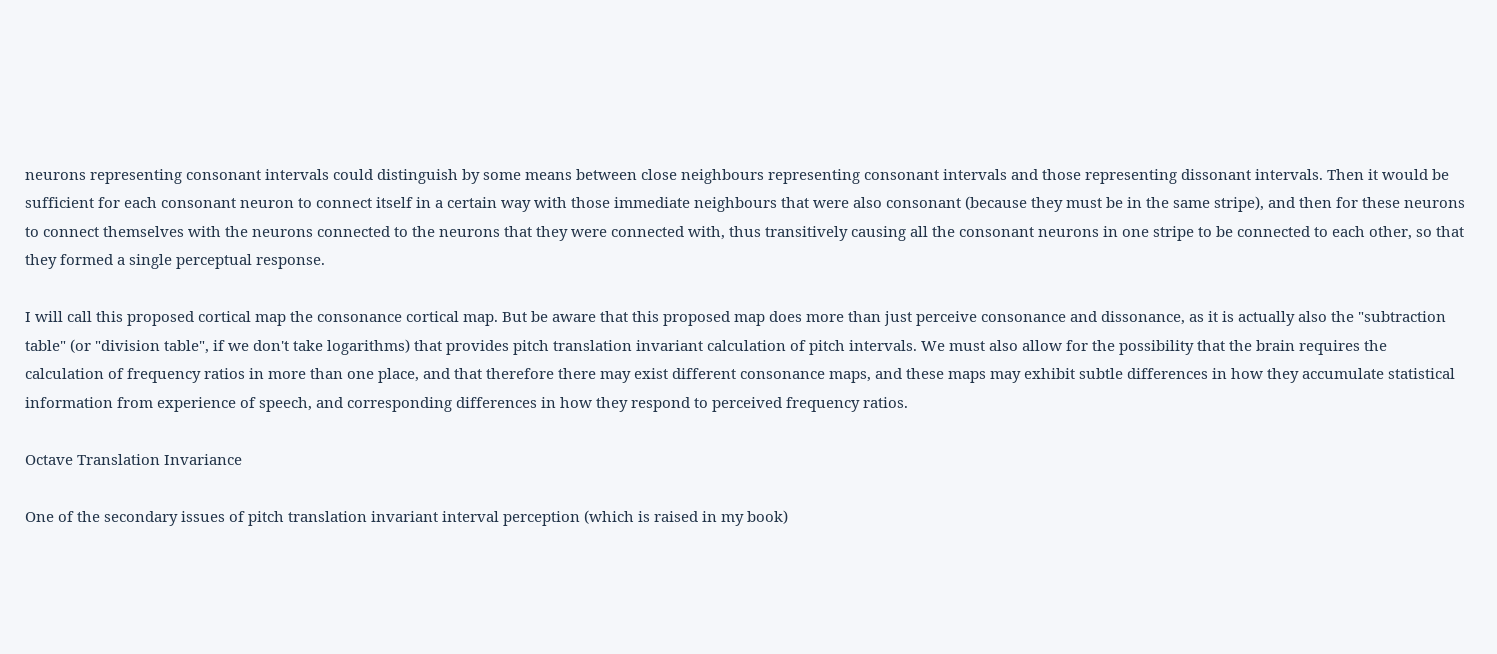neurons representing consonant intervals could distinguish by some means between close neighbours representing consonant intervals and those representing dissonant intervals. Then it would be sufficient for each consonant neuron to connect itself in a certain way with those immediate neighbours that were also consonant (because they must be in the same stripe), and then for these neurons to connect themselves with the neurons connected to the neurons that they were connected with, thus transitively causing all the consonant neurons in one stripe to be connected to each other, so that they formed a single perceptual response.

I will call this proposed cortical map the consonance cortical map. But be aware that this proposed map does more than just perceive consonance and dissonance, as it is actually also the "subtraction table" (or "division table", if we don't take logarithms) that provides pitch translation invariant calculation of pitch intervals. We must also allow for the possibility that the brain requires the calculation of frequency ratios in more than one place, and that therefore there may exist different consonance maps, and these maps may exhibit subtle differences in how they accumulate statistical information from experience of speech, and corresponding differences in how they respond to perceived frequency ratios.

Octave Translation Invariance

One of the secondary issues of pitch translation invariant interval perception (which is raised in my book)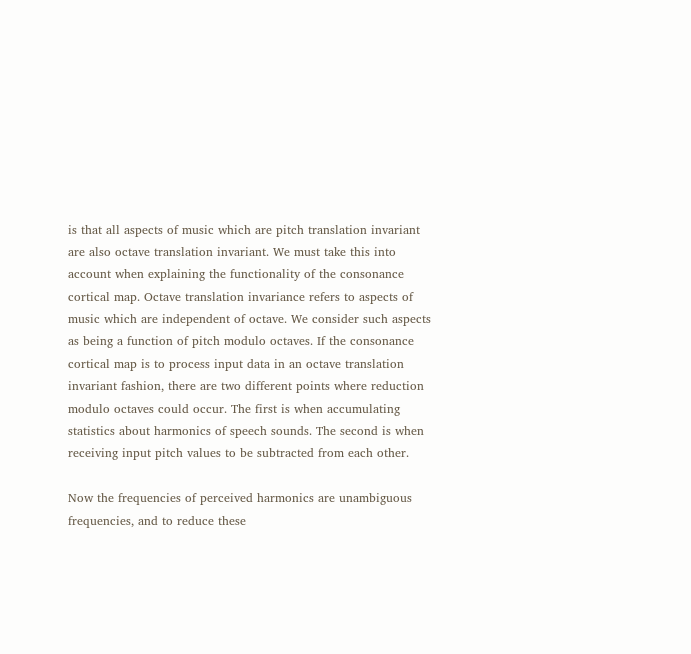is that all aspects of music which are pitch translation invariant are also octave translation invariant. We must take this into account when explaining the functionality of the consonance cortical map. Octave translation invariance refers to aspects of music which are independent of octave. We consider such aspects as being a function of pitch modulo octaves. If the consonance cortical map is to process input data in an octave translation invariant fashion, there are two different points where reduction modulo octaves could occur. The first is when accumulating statistics about harmonics of speech sounds. The second is when receiving input pitch values to be subtracted from each other.

Now the frequencies of perceived harmonics are unambiguous frequencies, and to reduce these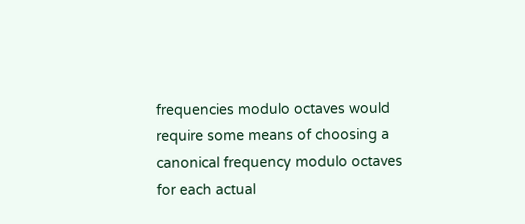frequencies modulo octaves would require some means of choosing a canonical frequency modulo octaves for each actual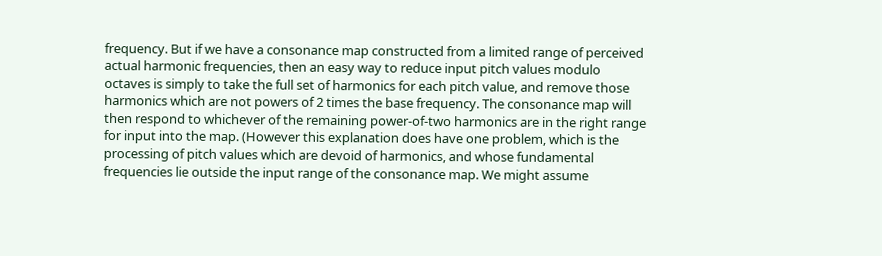frequency. But if we have a consonance map constructed from a limited range of perceived actual harmonic frequencies, then an easy way to reduce input pitch values modulo octaves is simply to take the full set of harmonics for each pitch value, and remove those harmonics which are not powers of 2 times the base frequency. The consonance map will then respond to whichever of the remaining power-of-two harmonics are in the right range for input into the map. (However this explanation does have one problem, which is the processing of pitch values which are devoid of harmonics, and whose fundamental frequencies lie outside the input range of the consonance map. We might assume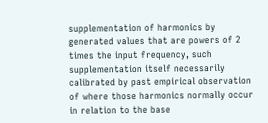supplementation of harmonics by generated values that are powers of 2 times the input frequency, such supplementation itself necessarily calibrated by past empirical observation of where those harmonics normally occur in relation to the base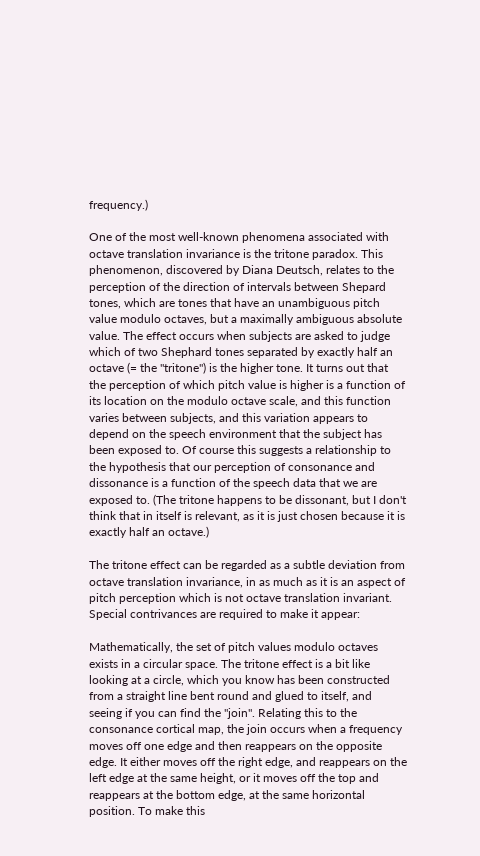frequency.)

One of the most well-known phenomena associated with octave translation invariance is the tritone paradox. This phenomenon, discovered by Diana Deutsch, relates to the perception of the direction of intervals between Shepard tones, which are tones that have an unambiguous pitch value modulo octaves, but a maximally ambiguous absolute value. The effect occurs when subjects are asked to judge which of two Shephard tones separated by exactly half an octave (= the "tritone") is the higher tone. It turns out that the perception of which pitch value is higher is a function of its location on the modulo octave scale, and this function varies between subjects, and this variation appears to depend on the speech environment that the subject has been exposed to. Of course this suggests a relationship to the hypothesis that our perception of consonance and dissonance is a function of the speech data that we are exposed to. (The tritone happens to be dissonant, but I don't think that in itself is relevant, as it is just chosen because it is exactly half an octave.)

The tritone effect can be regarded as a subtle deviation from octave translation invariance, in as much as it is an aspect of pitch perception which is not octave translation invariant. Special contrivances are required to make it appear:

Mathematically, the set of pitch values modulo octaves exists in a circular space. The tritone effect is a bit like looking at a circle, which you know has been constructed from a straight line bent round and glued to itself, and seeing if you can find the "join". Relating this to the consonance cortical map, the join occurs when a frequency moves off one edge and then reappears on the opposite edge. It either moves off the right edge, and reappears on the left edge at the same height, or it moves off the top and reappears at the bottom edge, at the same horizontal position. To make this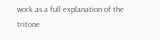work as a full explanation of the tritone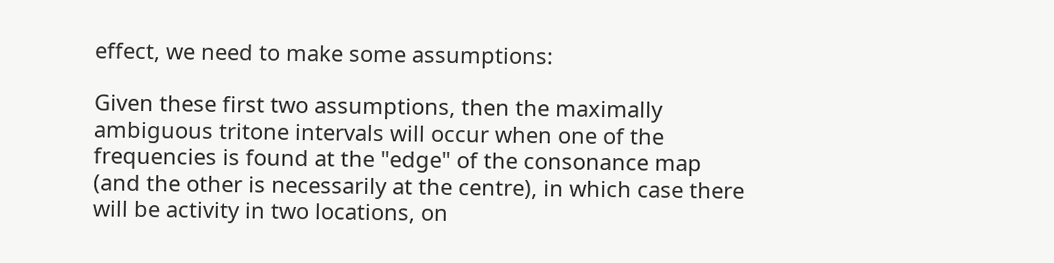effect, we need to make some assumptions:

Given these first two assumptions, then the maximally ambiguous tritone intervals will occur when one of the frequencies is found at the "edge" of the consonance map (and the other is necessarily at the centre), in which case there will be activity in two locations, on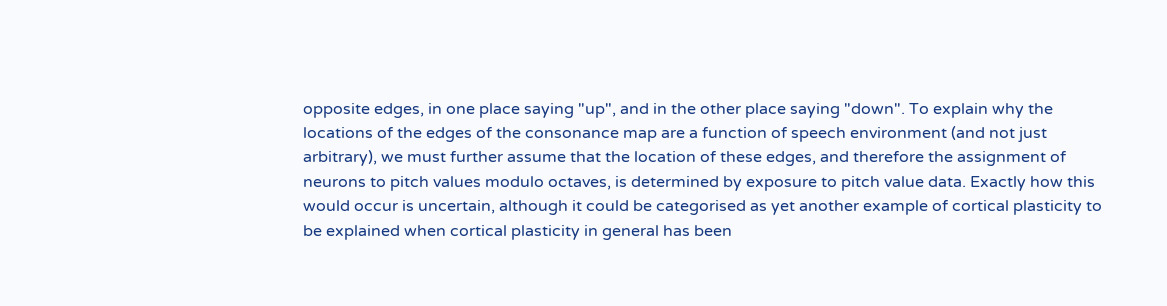opposite edges, in one place saying "up", and in the other place saying "down". To explain why the locations of the edges of the consonance map are a function of speech environment (and not just arbitrary), we must further assume that the location of these edges, and therefore the assignment of neurons to pitch values modulo octaves, is determined by exposure to pitch value data. Exactly how this would occur is uncertain, although it could be categorised as yet another example of cortical plasticity to be explained when cortical plasticity in general has been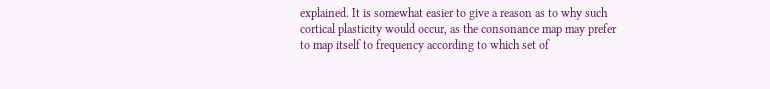explained. It is somewhat easier to give a reason as to why such cortical plasticity would occur, as the consonance map may prefer to map itself to frequency according to which set of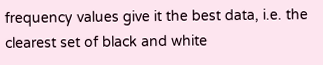frequency values give it the best data, i.e. the clearest set of black and white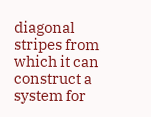diagonal stripes from which it can construct a system for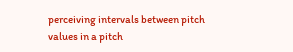perceiving intervals between pitch values in a pitch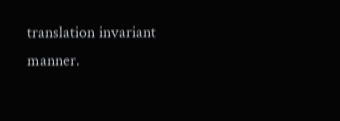translation invariant manner.